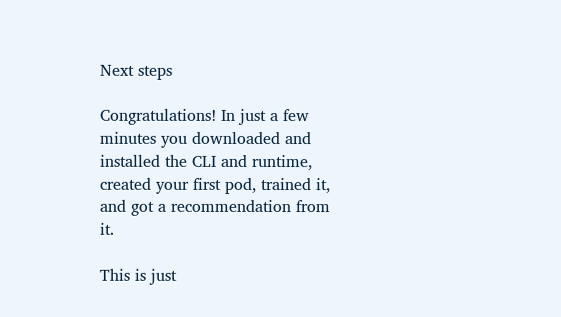Next steps

Congratulations! In just a few minutes you downloaded and installed the CLI and runtime, created your first pod, trained it, and got a recommendation from it.

This is just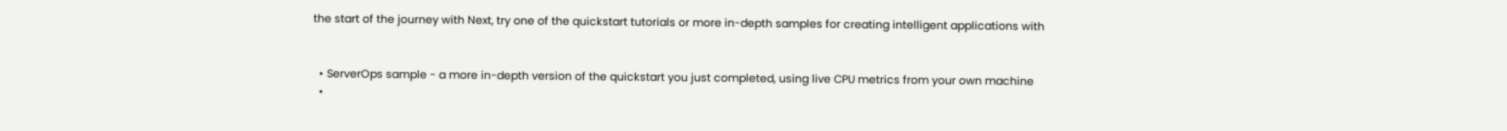the start of the journey with Next, try one of the quickstart tutorials or more in-depth samples for creating intelligent applications with


  • ServerOps sample - a more in-depth version of the quickstart you just completed, using live CPU metrics from your own machine
  •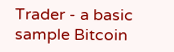Trader - a basic sample Bitcoin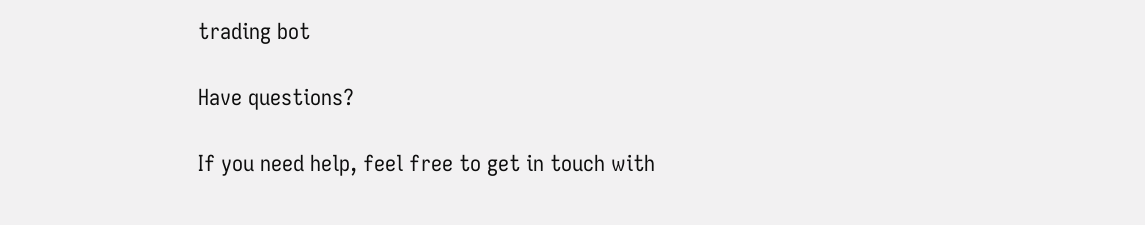trading bot

Have questions?

If you need help, feel free to get in touch with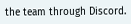the team through Discord.